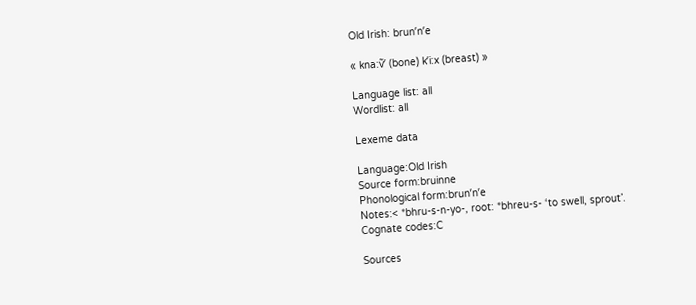Old Irish: brunʹnʹe

« kna:ṽʹ (bone) kʹi:x (breast) »

Language list: all
Wordlist: all

Lexeme data

Language:Old Irish
Source form:bruinne
Phonological form:brunʹnʹe
Notes:< *bhru-s-n-yo-, root: *bhreu-s- ‘to swell, sprout’.
Cognate codes:C

Sources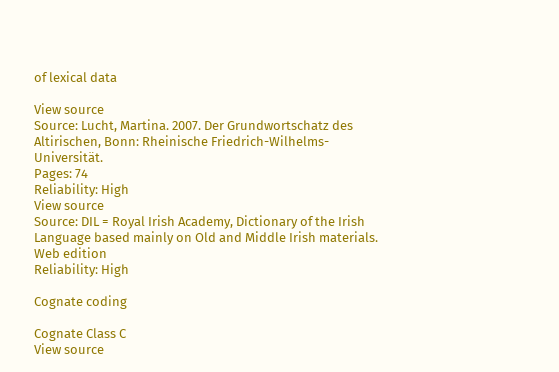of lexical data

View source
Source: Lucht, Martina. 2007. Der Grundwortschatz des Altirischen, Bonn: Rheinische Friedrich-Wilhelms-Universität.
Pages: 74
Reliability: High
View source
Source: DIL = Royal Irish Academy, Dictionary of the Irish Language based mainly on Old and Middle Irish materials. Web edition
Reliability: High

Cognate coding

Cognate Class C
View source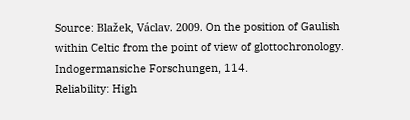Source: Blažek, Václav. 2009. On the position of Gaulish within Celtic from the point of view of glottochronology. Indogermansiche Forschungen, 114.
Reliability: High